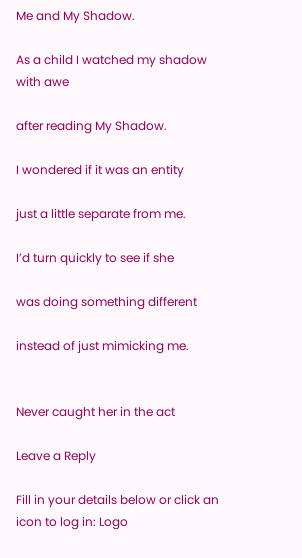Me and My Shadow.

As a child I watched my shadow with awe

after reading My Shadow.

I wondered if it was an entity

just a little separate from me.

I’d turn quickly to see if she

was doing something different

instead of just mimicking me.


Never caught her in the act

Leave a Reply

Fill in your details below or click an icon to log in: Logo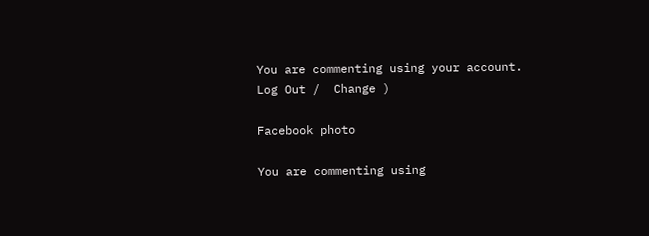You are commenting using your account. Log Out /  Change )

Facebook photo

You are commenting using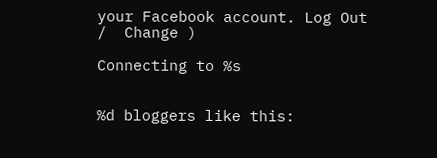your Facebook account. Log Out /  Change )

Connecting to %s


%d bloggers like this: